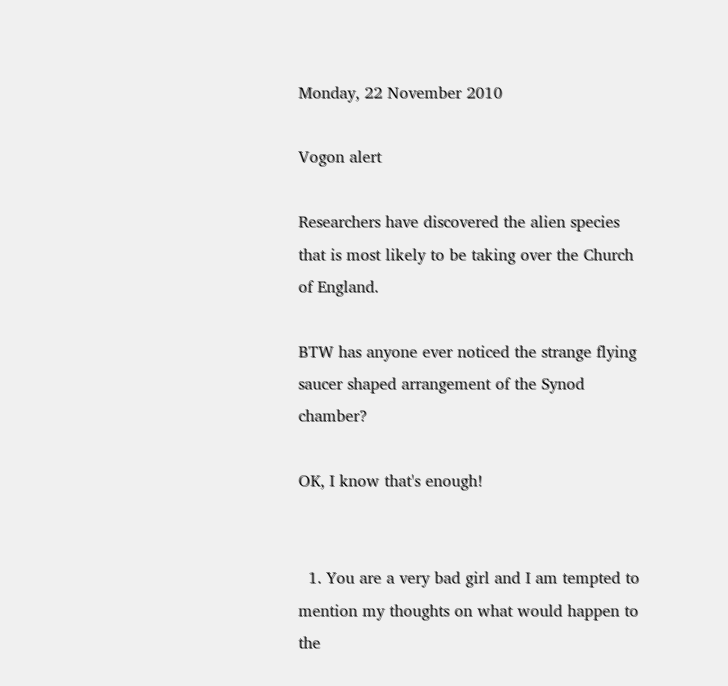Monday, 22 November 2010

Vogon alert

Researchers have discovered the alien species that is most likely to be taking over the Church of England.

BTW has anyone ever noticed the strange flying saucer shaped arrangement of the Synod chamber?

OK, I know that's enough!


  1. You are a very bad girl and I am tempted to mention my thoughts on what would happen to the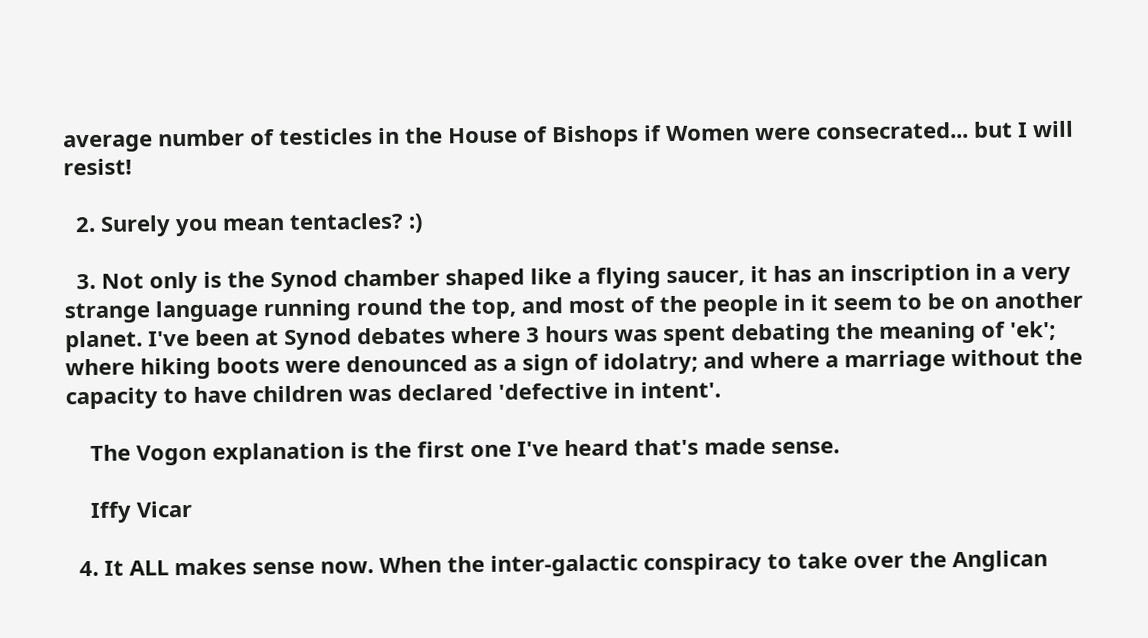average number of testicles in the House of Bishops if Women were consecrated... but I will resist!

  2. Surely you mean tentacles? :)

  3. Not only is the Synod chamber shaped like a flying saucer, it has an inscription in a very strange language running round the top, and most of the people in it seem to be on another planet. I've been at Synod debates where 3 hours was spent debating the meaning of 'ek'; where hiking boots were denounced as a sign of idolatry; and where a marriage without the capacity to have children was declared 'defective in intent'.

    The Vogon explanation is the first one I've heard that's made sense.

    Iffy Vicar

  4. It ALL makes sense now. When the inter-galactic conspiracy to take over the Anglican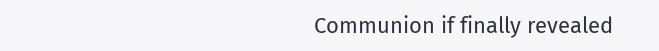Communion if finally revealed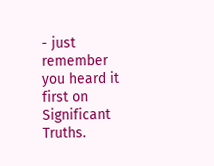- just remember you heard it first on Significant Truths.